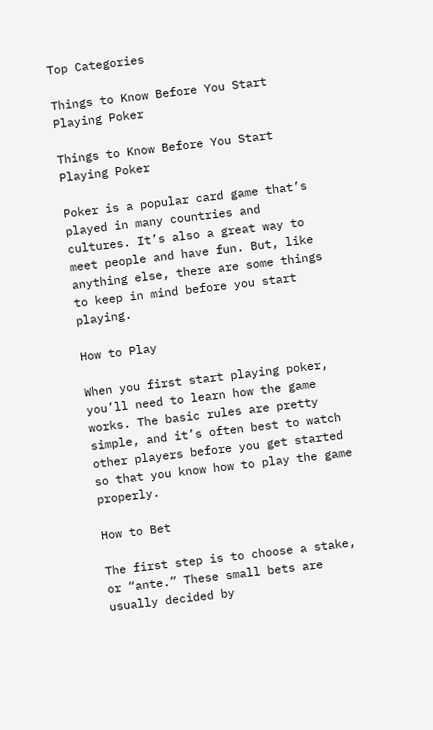Top Categories

Things to Know Before You Start Playing Poker

Things to Know Before You Start Playing Poker

Poker is a popular card game that’s played in many countries and cultures. It’s also a great way to meet people and have fun. But, like anything else, there are some things to keep in mind before you start playing.

How to Play

When you first start playing poker, you’ll need to learn how the game works. The basic rules are pretty simple, and it’s often best to watch other players before you get started so that you know how to play the game properly.

How to Bet

The first step is to choose a stake, or “ante.” These small bets are usually decided by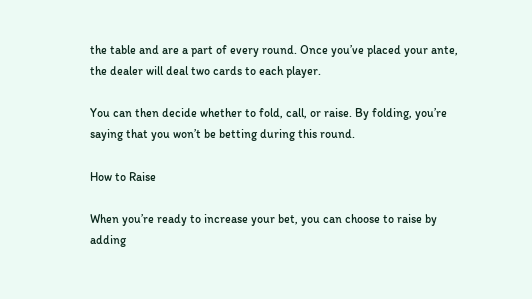the table and are a part of every round. Once you’ve placed your ante, the dealer will deal two cards to each player.

You can then decide whether to fold, call, or raise. By folding, you’re saying that you won’t be betting during this round.

How to Raise

When you’re ready to increase your bet, you can choose to raise by adding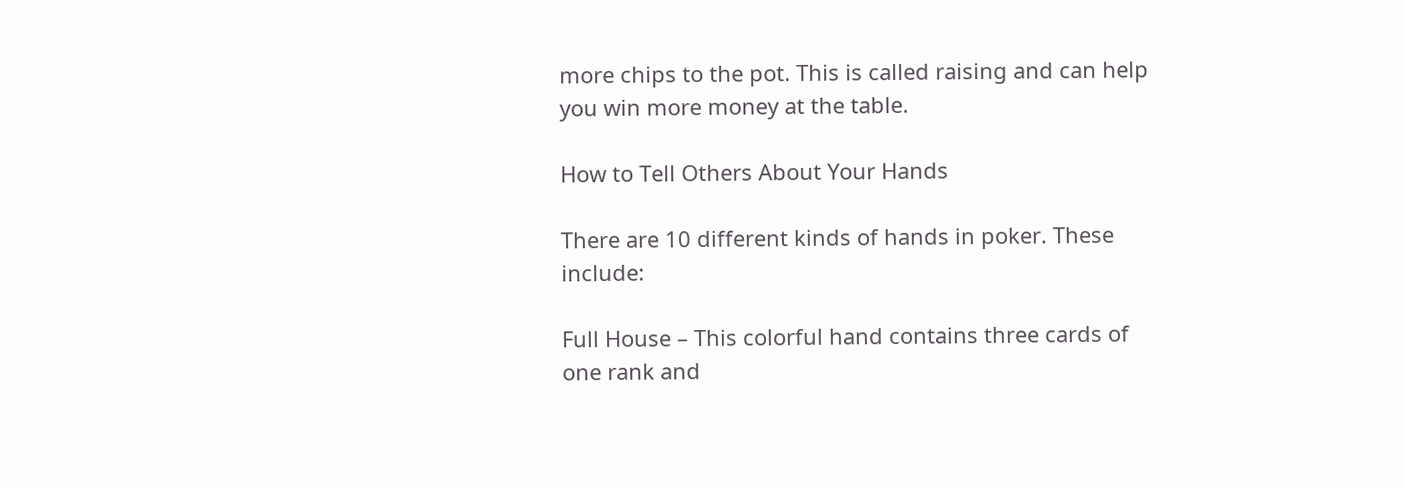more chips to the pot. This is called raising and can help you win more money at the table.

How to Tell Others About Your Hands

There are 10 different kinds of hands in poker. These include:

Full House – This colorful hand contains three cards of one rank and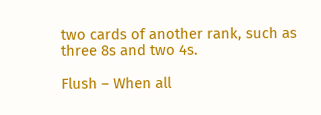two cards of another rank, such as three 8s and two 4s.

Flush – When all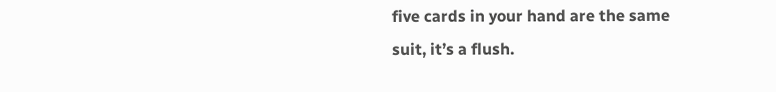five cards in your hand are the same suit, it’s a flush.